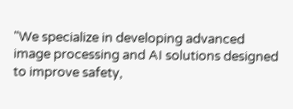"We specialize in developing advanced image processing and AI solutions designed to improve safety,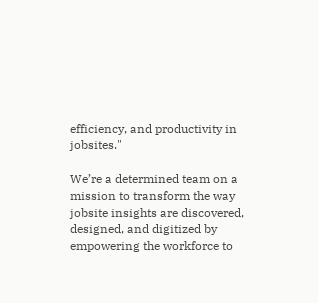efficiency, and productivity in jobsites."

We’re a determined team on a mission to transform the way jobsite insights are discovered, designed, and digitized by empowering the workforce to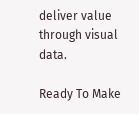deliver value through visual data.

Ready To Make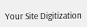Your Site Digitization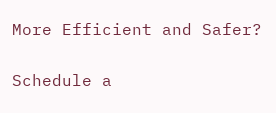More Efficient and Safer?

Schedule a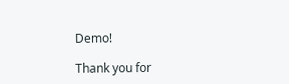Demo!

Thank you for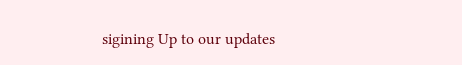sigining Up to our updates